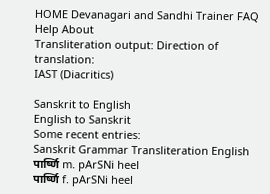HOME Devanagari and Sandhi Trainer FAQ Help About
Transliteration output: Direction of translation:
IAST (Diacritics)

Sanskrit to English
English to Sanskrit
Some recent entries:
Sanskrit Grammar Transliteration English
पार्ष्णि m. pArSNi heel
पार्ष्णि f. pArSNi heel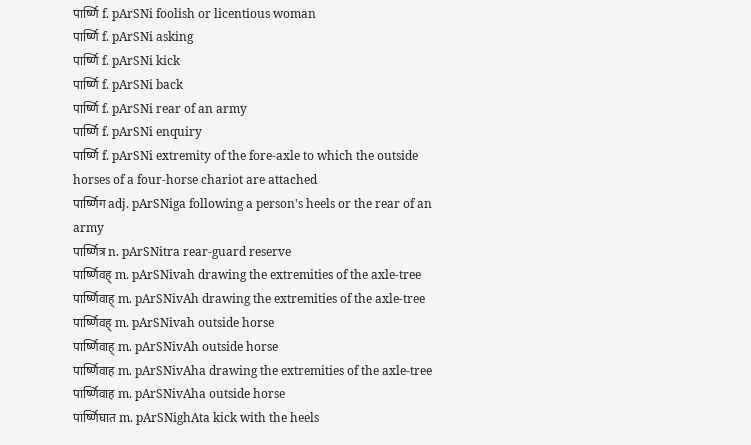पार्ष्णि f. pArSNi foolish or licentious woman
पार्ष्णि f. pArSNi asking
पार्ष्णि f. pArSNi kick
पार्ष्णि f. pArSNi back
पार्ष्णि f. pArSNi rear of an army
पार्ष्णि f. pArSNi enquiry
पार्ष्णि f. pArSNi extremity of the fore-axle to which the outside horses of a four-horse chariot are attached
पार्ष्णिग adj. pArSNiga following a person's heels or the rear of an army
पार्ष्णित्र n. pArSNitra rear-guard reserve
पार्ष्णिवह् m. pArSNivah drawing the extremities of the axle-tree
पार्ष्णिवाह् m. pArSNivAh drawing the extremities of the axle-tree
पार्ष्णिवह् m. pArSNivah outside horse
पार्ष्णिवाह् m. pArSNivAh outside horse
पार्ष्णिवाह m. pArSNivAha drawing the extremities of the axle-tree
पार्ष्णिवाह m. pArSNivAha outside horse
पार्ष्णिघात m. pArSNighAta kick with the heels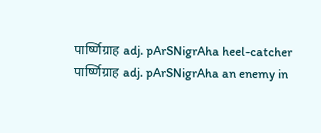पार्ष्णिग्राह adj. pArSNigrAha heel-catcher
पार्ष्णिग्राह adj. pArSNigrAha an enemy in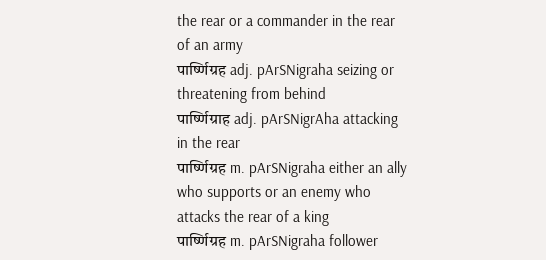the rear or a commander in the rear of an army
पार्ष्णिग्रह adj. pArSNigraha seizing or threatening from behind
पार्ष्णिग्राह adj. pArSNigrAha attacking in the rear
पार्ष्णिग्रह m. pArSNigraha either an ally who supports or an enemy who attacks the rear of a king
पार्ष्णिग्रह m. pArSNigraha follower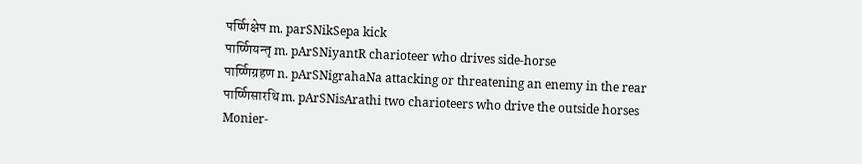पर्ष्णिक्षेप m. parSNikSepa kick
पार्ष्णियन्तृ m. pArSNiyantR charioteer who drives side-horse
पार्ष्णिग्रहण n. pArSNigrahaNa attacking or threatening an enemy in the rear
पार्ष्णिसारथि m. pArSNisArathi two charioteers who drive the outside horses
Monier-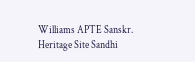Williams APTE Sanskr. Heritage Site Sandhi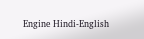Engine Hindi-English